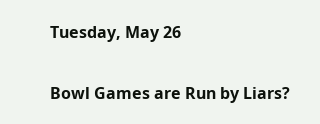Tuesday, May 26

Bowl Games are Run by Liars?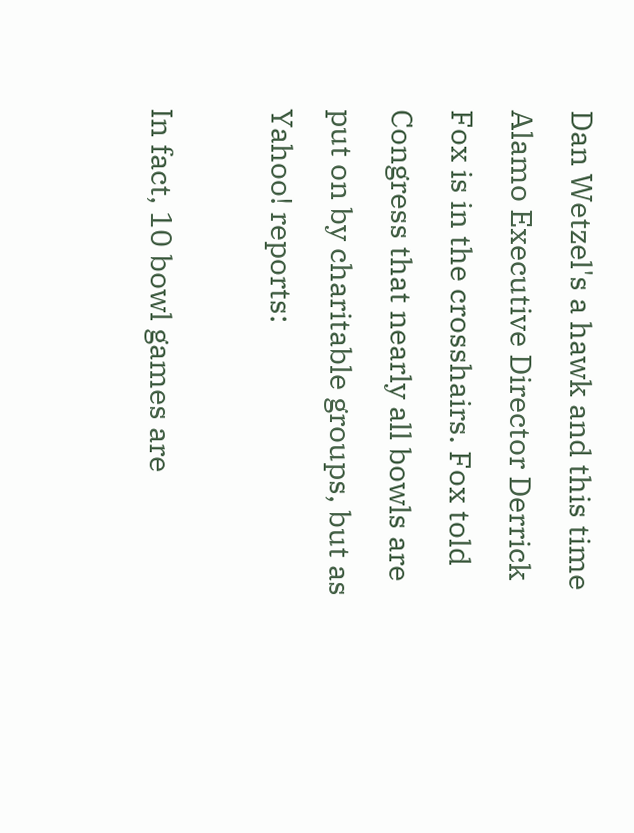Dan Wetzel's a hawk and this time Alamo Executive Director Derrick Fox is in the crosshairs. Fox told Congress that nearly all bowls are put on by charitable groups, but as Yahoo! reports:

In fact, 10 bowl games are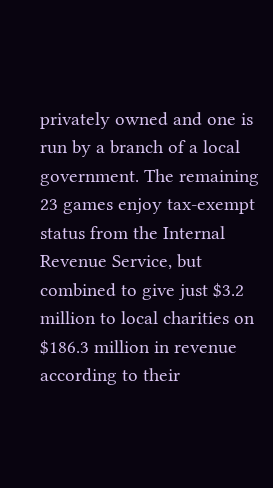privately owned and one is run by a branch of a local government. The remaining 23 games enjoy tax-exempt status from the Internal Revenue Service, but combined to give just $3.2 million to local charities on $186.3 million in revenue according to their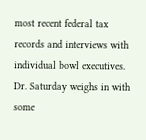most recent federal tax records and interviews with individual bowl executives.
Dr. Saturday weighs in with some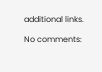additional links.

No comments: